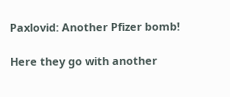Paxlovid: Another Pfizer bomb!

Here they go with another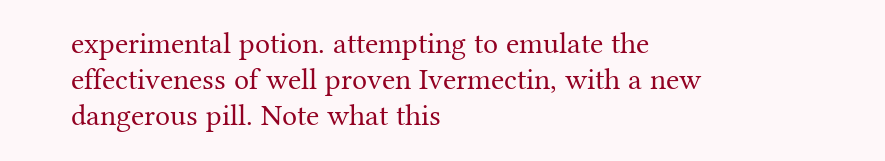experimental potion. attempting to emulate the effectiveness of well proven Ivermectin, with a new dangerous pill. Note what this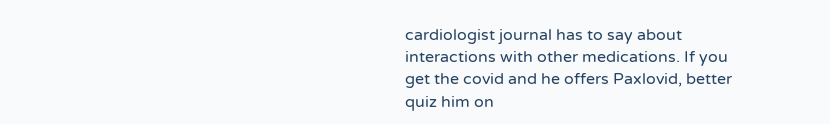cardiologist journal has to say about interactions with other medications. If you get the covid and he offers Paxlovid, better quiz him on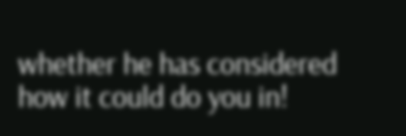whether he has considered how it could do you in!